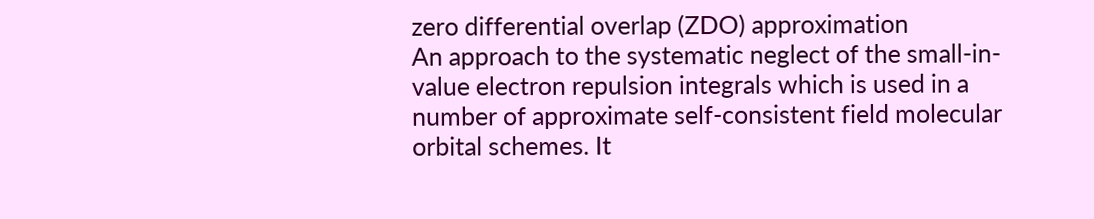zero differential overlap (ZDO) approximation
An approach to the systematic neglect of the small-in-value electron repulsion integrals which is used in a number of approximate self-consistent field molecular orbital schemes. It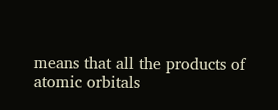means that all the products of atomic orbitals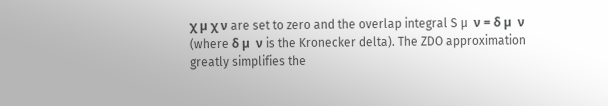χ µ χ ν are set to zero and the overlap integral S µ  ν = δ µ  ν (where δ µ  ν is the Kronecker delta). The ZDO approximation greatly simplifies the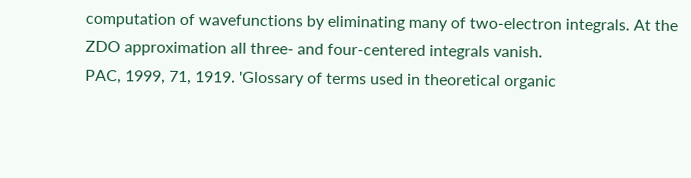computation of wavefunctions by eliminating many of two-electron integrals. At the ZDO approximation all three- and four-centered integrals vanish.
PAC, 1999, 71, 1919. 'Glossary of terms used in theoretical organic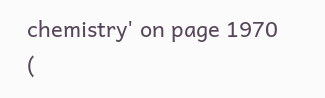chemistry' on page 1970 (